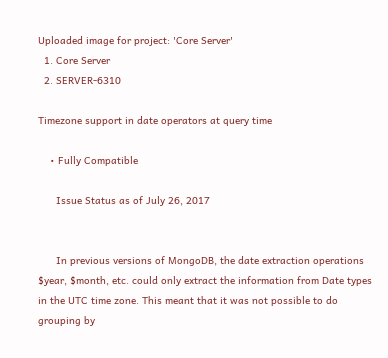Uploaded image for project: 'Core Server'
  1. Core Server
  2. SERVER-6310

Timezone support in date operators at query time

    • Fully Compatible

      Issue Status as of July 26, 2017


      In previous versions of MongoDB, the date extraction operations $year, $month, etc. could only extract the information from Date types in the UTC time zone. This meant that it was not possible to do grouping by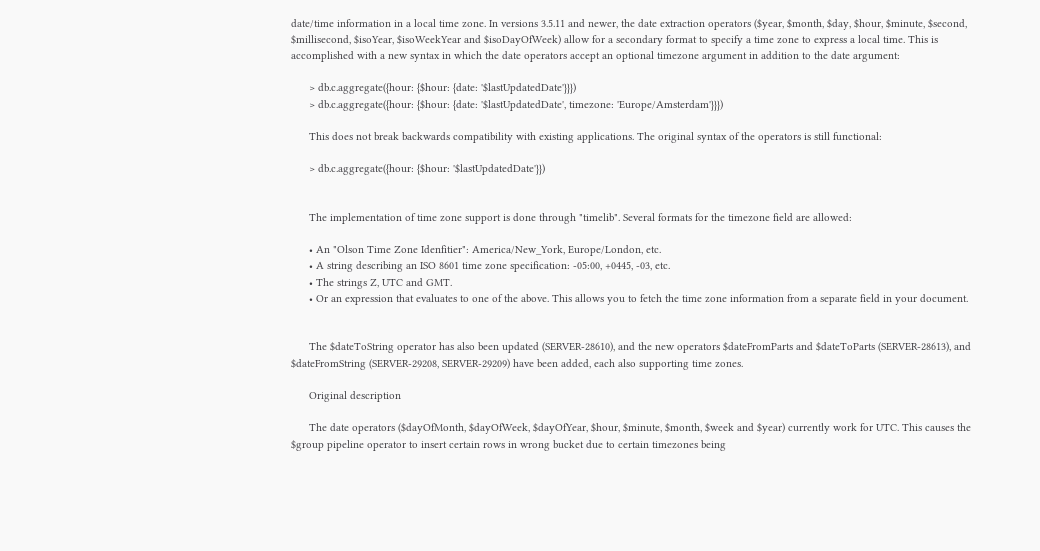date/time information in a local time zone. In versions 3.5.11 and newer, the date extraction operators ($year, $month, $day, $hour, $minute, $second, $millisecond, $isoYear, $isoWeekYear and $isoDayOfWeek) allow for a secondary format to specify a time zone to express a local time. This is accomplished with a new syntax in which the date operators accept an optional timezone argument in addition to the date argument:

      > db.c.aggregate({hour: {$hour: {date: '$lastUpdatedDate'}}})
      > db.c.aggregate({hour: {$hour: {date: '$lastUpdatedDate', timezone: 'Europe/Amsterdam'}}})

      This does not break backwards compatibility with existing applications. The original syntax of the operators is still functional:

      > db.c.aggregate({hour: {$hour: '$lastUpdatedDate'}})


      The implementation of time zone support is done through "timelib". Several formats for the timezone field are allowed:

      • An "Olson Time Zone Idenfitier": America/New_York, Europe/London, etc.
      • A string describing an ISO 8601 time zone specification: -05:00, +0445, -03, etc.
      • The strings Z, UTC and GMT.
      • Or an expression that evaluates to one of the above. This allows you to fetch the time zone information from a separate field in your document.


      The $dateToString operator has also been updated (SERVER-28610), and the new operators $dateFromParts and $dateToParts (SERVER-28613), and $dateFromString (SERVER-29208, SERVER-29209) have been added, each also supporting time zones.

      Original description

      The date operators ($dayOfMonth, $dayOfWeek, $dayOfYear, $hour, $minute, $month, $week and $year) currently work for UTC. This causes the $group pipeline operator to insert certain rows in wrong bucket due to certain timezones being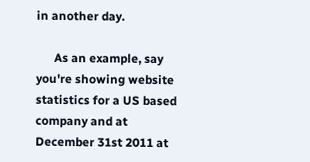in another day.

      As an example, say you're showing website statistics for a US based company and at December 31st 2011 at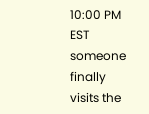10:00 PM EST someone finally visits the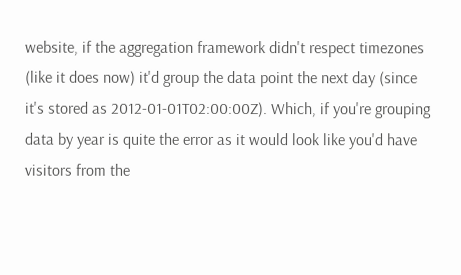website, if the aggregation framework didn't respect timezones (like it does now) it'd group the data point the next day (since it's stored as 2012-01-01T02:00:00Z). Which, if you're grouping data by year is quite the error as it would look like you'd have visitors from the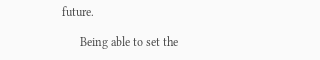future.

      Being able to set the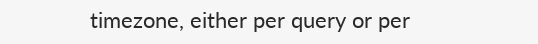timezone, either per query or per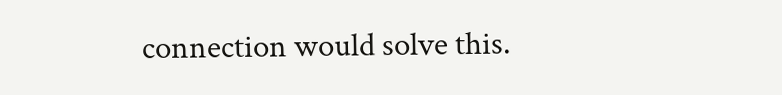connection would solve this.